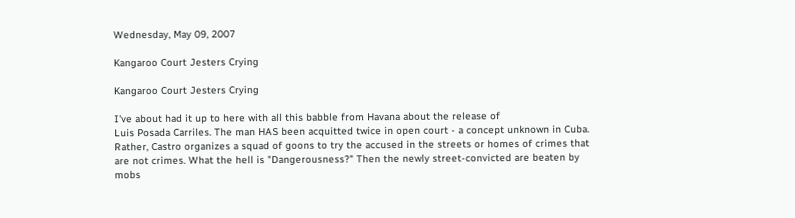Wednesday, May 09, 2007

Kangaroo Court Jesters Crying

Kangaroo Court Jesters Crying

I've about had it up to here with all this babble from Havana about the release of
Luis Posada Carriles. The man HAS been acquitted twice in open court - a concept unknown in Cuba. Rather, Castro organizes a squad of goons to try the accused in the streets or homes of crimes that are not crimes. What the hell is "Dangerousness?" Then the newly street-convicted are beaten by mobs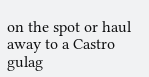on the spot or haul away to a Castro gulag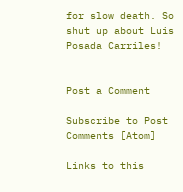for slow death. So shut up about Luis Posada Carriles!


Post a Comment

Subscribe to Post Comments [Atom]

Links to this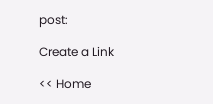post:

Create a Link

<< Home